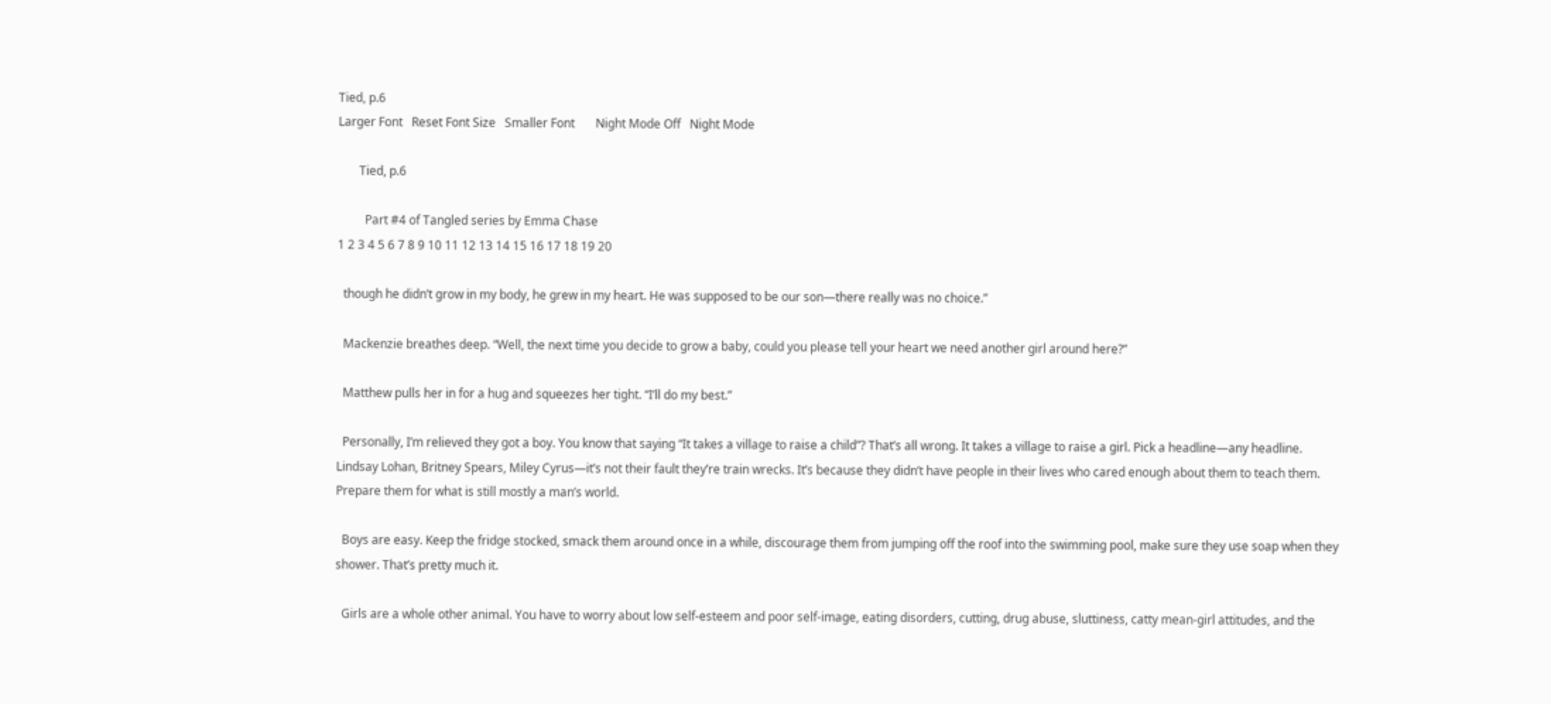Tied, p.6
Larger Font   Reset Font Size   Smaller Font       Night Mode Off   Night Mode

       Tied, p.6

         Part #4 of Tangled series by Emma Chase
1 2 3 4 5 6 7 8 9 10 11 12 13 14 15 16 17 18 19 20

  though he didn’t grow in my body, he grew in my heart. He was supposed to be our son—there really was no choice.”

  Mackenzie breathes deep. “Well, the next time you decide to grow a baby, could you please tell your heart we need another girl around here?”

  Matthew pulls her in for a hug and squeezes her tight. “I’ll do my best.”

  Personally, I’m relieved they got a boy. You know that saying “It takes a village to raise a child”? That’s all wrong. It takes a village to raise a girl. Pick a headline—any headline. Lindsay Lohan, Britney Spears, Miley Cyrus—it’s not their fault they’re train wrecks. It’s because they didn’t have people in their lives who cared enough about them to teach them. Prepare them for what is still mostly a man’s world.

  Boys are easy. Keep the fridge stocked, smack them around once in a while, discourage them from jumping off the roof into the swimming pool, make sure they use soap when they shower. That’s pretty much it.

  Girls are a whole other animal. You have to worry about low self-esteem and poor self-image, eating disorders, cutting, drug abuse, sluttiness, catty mean-girl attitudes, and the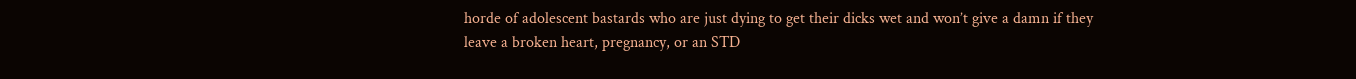horde of adolescent bastards who are just dying to get their dicks wet and won’t give a damn if they leave a broken heart, pregnancy, or an STD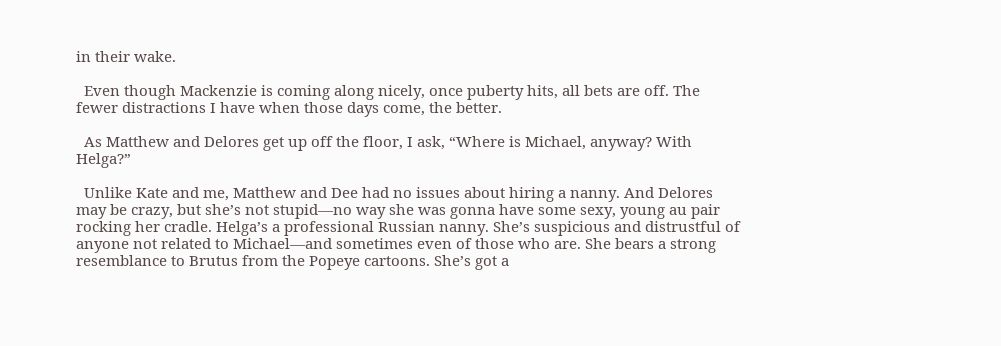in their wake.

  Even though Mackenzie is coming along nicely, once puberty hits, all bets are off. The fewer distractions I have when those days come, the better.

  As Matthew and Delores get up off the floor, I ask, “Where is Michael, anyway? With Helga?”

  Unlike Kate and me, Matthew and Dee had no issues about hiring a nanny. And Delores may be crazy, but she’s not stupid—no way she was gonna have some sexy, young au pair rocking her cradle. Helga’s a professional Russian nanny. She’s suspicious and distrustful of anyone not related to Michael—and sometimes even of those who are. She bears a strong resemblance to Brutus from the Popeye cartoons. She’s got a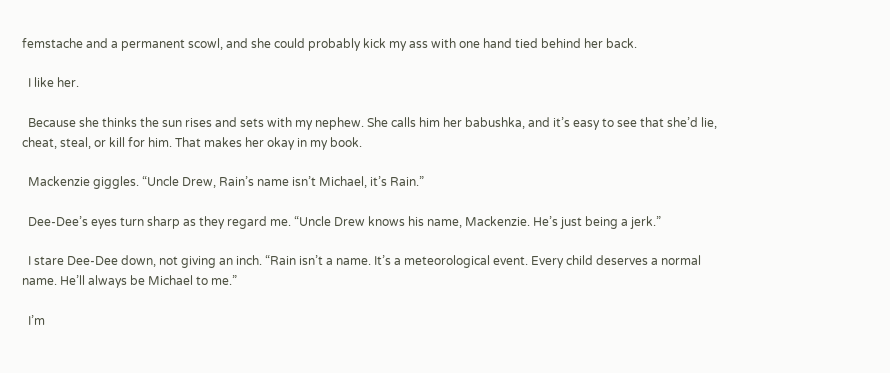femstache and a permanent scowl, and she could probably kick my ass with one hand tied behind her back.

  I like her.

  Because she thinks the sun rises and sets with my nephew. She calls him her babushka, and it’s easy to see that she’d lie, cheat, steal, or kill for him. That makes her okay in my book.

  Mackenzie giggles. “Uncle Drew, Rain’s name isn’t Michael, it’s Rain.”

  Dee-Dee’s eyes turn sharp as they regard me. “Uncle Drew knows his name, Mackenzie. He’s just being a jerk.”

  I stare Dee-Dee down, not giving an inch. “Rain isn’t a name. It’s a meteorological event. Every child deserves a normal name. He’ll always be Michael to me.”

  I’m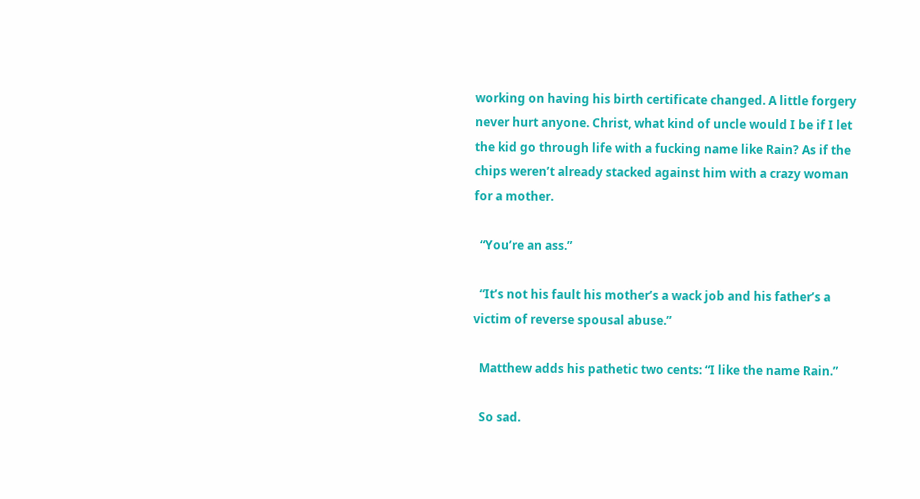working on having his birth certificate changed. A little forgery never hurt anyone. Christ, what kind of uncle would I be if I let the kid go through life with a fucking name like Rain? As if the chips weren’t already stacked against him with a crazy woman for a mother.

  “You’re an ass.”

  “It’s not his fault his mother’s a wack job and his father’s a victim of reverse spousal abuse.”

  Matthew adds his pathetic two cents: “I like the name Rain.”

  So sad.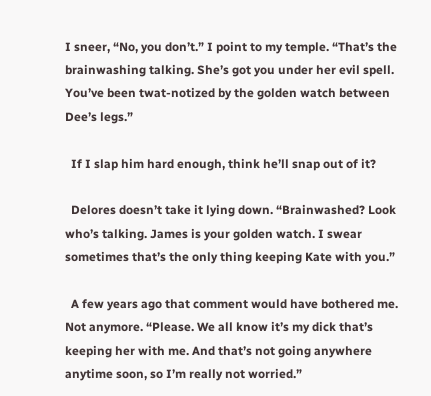I sneer, “No, you don’t.” I point to my temple. “That’s the brainwashing talking. She’s got you under her evil spell. You’ve been twat-notized by the golden watch between Dee’s legs.”

  If I slap him hard enough, think he’ll snap out of it?

  Delores doesn’t take it lying down. “Brainwashed? Look who’s talking. James is your golden watch. I swear sometimes that’s the only thing keeping Kate with you.”

  A few years ago that comment would have bothered me. Not anymore. “Please. We all know it’s my dick that’s keeping her with me. And that’s not going anywhere anytime soon, so I’m really not worried.”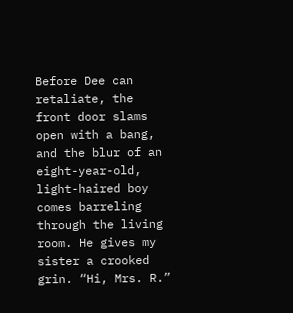Before Dee can retaliate, the front door slams open with a bang, and the blur of an eight-year-old, light-haired boy comes barreling through the living room. He gives my sister a crooked grin. “Hi, Mrs. R.”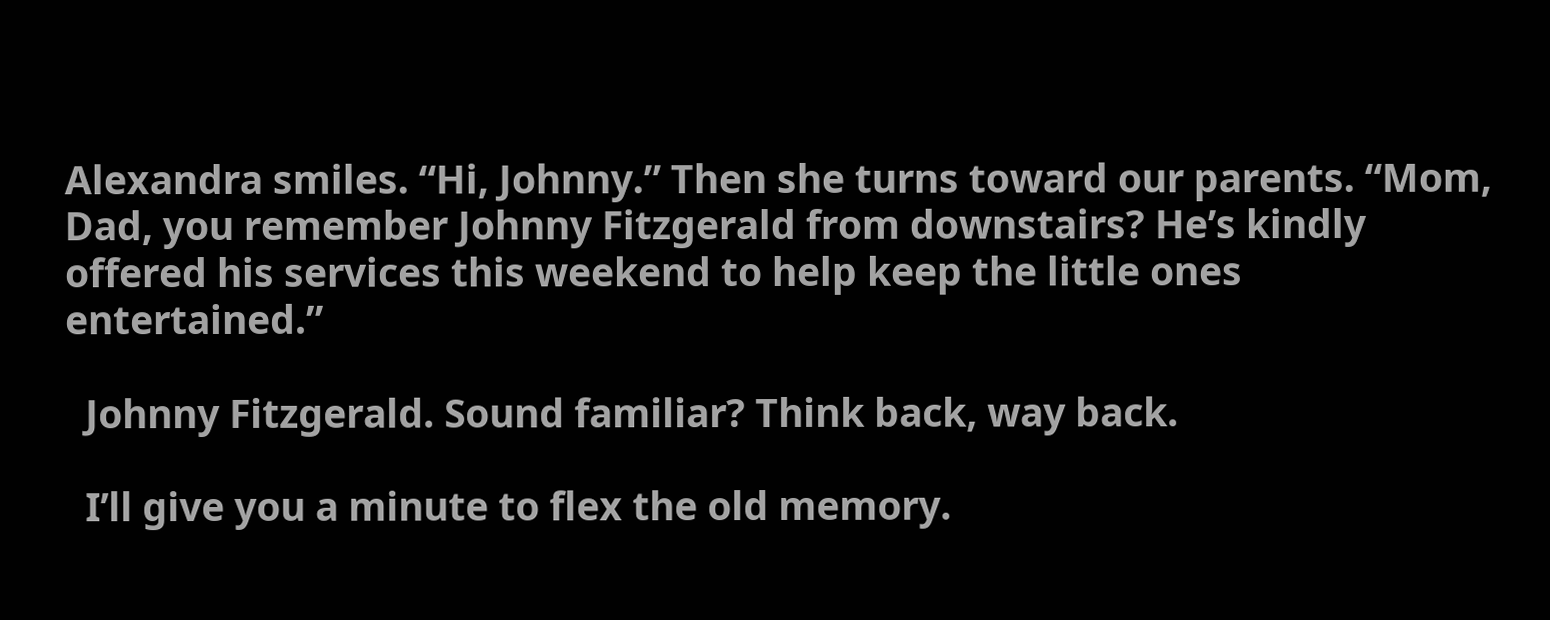Alexandra smiles. “Hi, Johnny.” Then she turns toward our parents. “Mom, Dad, you remember Johnny Fitzgerald from downstairs? He’s kindly offered his services this weekend to help keep the little ones entertained.”

  Johnny Fitzgerald. Sound familiar? Think back, way back.

  I’ll give you a minute to flex the old memory.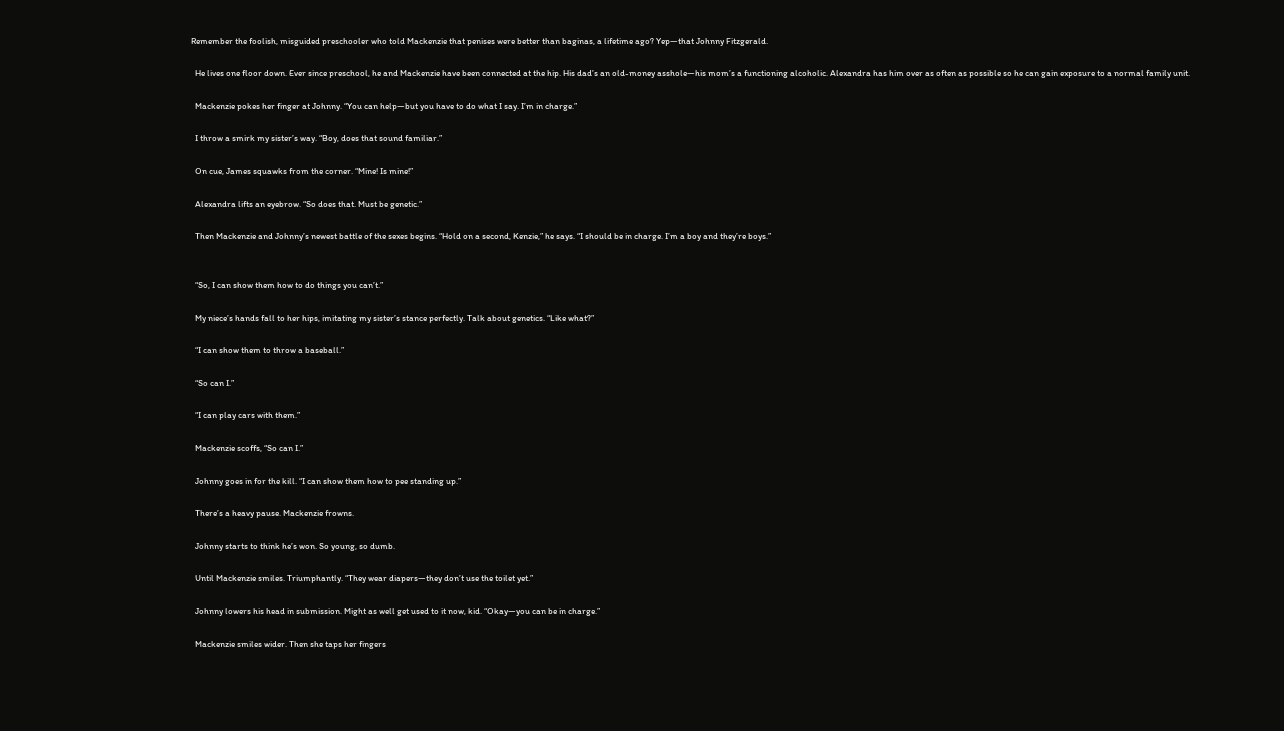Remember the foolish, misguided preschooler who told Mackenzie that penises were better than baginas, a lifetime ago? Yep—that Johnny Fitzgerald.

  He lives one floor down. Ever since preschool, he and Mackenzie have been connected at the hip. His dad’s an old-money asshole—his mom’s a functioning alcoholic. Alexandra has him over as often as possible so he can gain exposure to a normal family unit.

  Mackenzie pokes her finger at Johnny. “You can help—but you have to do what I say. I’m in charge.”

  I throw a smirk my sister’s way. “Boy, does that sound familiar.”

  On cue, James squawks from the corner. “Mine! Is mine!”

  Alexandra lifts an eyebrow. “So does that. Must be genetic.”

  Then Mackenzie and Johnny’s newest battle of the sexes begins. “Hold on a second, Kenzie,” he says. “I should be in charge. I’m a boy and they’re boys.”


  “So, I can show them how to do things you can’t.”

  My niece’s hands fall to her hips, imitating my sister’s stance perfectly. Talk about genetics. “Like what?”

  “I can show them to throw a baseball.”

  “So can I.”

  “I can play cars with them.”

  Mackenzie scoffs, “So can I.”

  Johnny goes in for the kill. “I can show them how to pee standing up.”

  There’s a heavy pause. Mackenzie frowns.

  Johnny starts to think he’s won. So young, so dumb.

  Until Mackenzie smiles. Triumphantly. “They wear diapers—they don’t use the toilet yet.”

  Johnny lowers his head in submission. Might as well get used to it now, kid. “Okay—you can be in charge.”

  Mackenzie smiles wider. Then she taps her fingers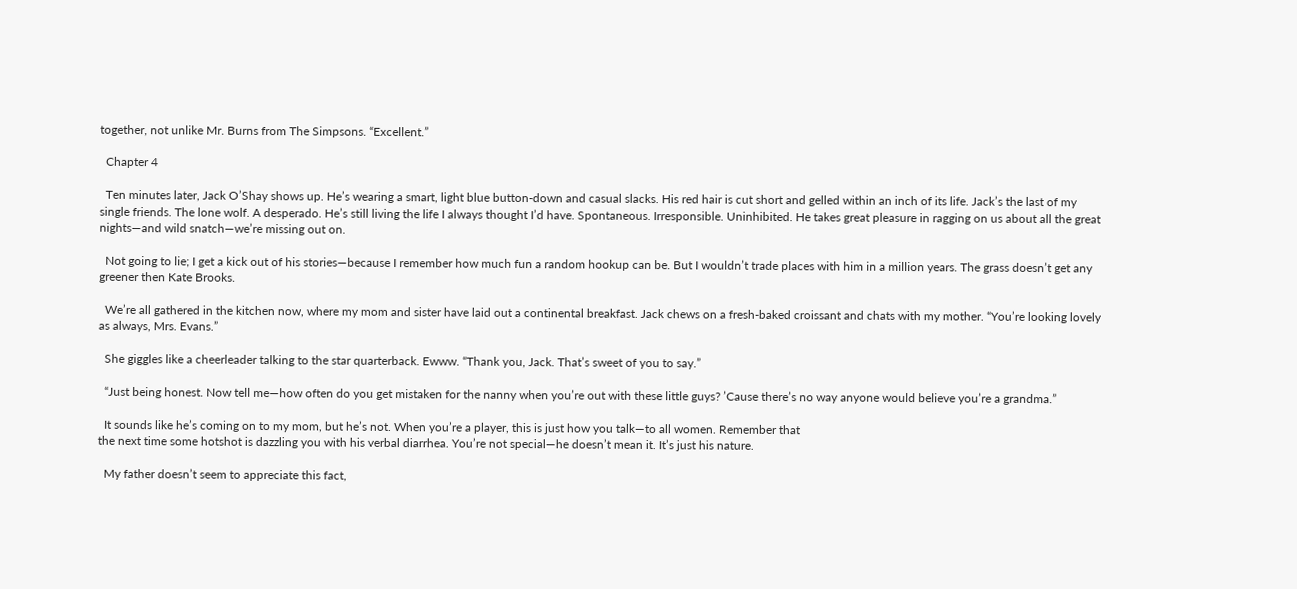together, not unlike Mr. Burns from The Simpsons. “Excellent.”

  Chapter 4

  Ten minutes later, Jack O’Shay shows up. He’s wearing a smart, light blue button-down and casual slacks. His red hair is cut short and gelled within an inch of its life. Jack’s the last of my single friends. The lone wolf. A desperado. He’s still living the life I always thought I’d have. Spontaneous. Irresponsible. Uninhibited. He takes great pleasure in ragging on us about all the great nights—and wild snatch—we’re missing out on.

  Not going to lie; I get a kick out of his stories—because I remember how much fun a random hookup can be. But I wouldn’t trade places with him in a million years. The grass doesn’t get any greener then Kate Brooks.

  We’re all gathered in the kitchen now, where my mom and sister have laid out a continental breakfast. Jack chews on a fresh-baked croissant and chats with my mother. “You’re looking lovely as always, Mrs. Evans.”

  She giggles like a cheerleader talking to the star quarterback. Ewww. “Thank you, Jack. That’s sweet of you to say.”

  “Just being honest. Now tell me—how often do you get mistaken for the nanny when you’re out with these little guys? ’Cause there’s no way anyone would believe you’re a grandma.”

  It sounds like he’s coming on to my mom, but he’s not. When you’re a player, this is just how you talk—to all women. Remember that
the next time some hotshot is dazzling you with his verbal diarrhea. You’re not special—he doesn’t mean it. It’s just his nature.

  My father doesn’t seem to appreciate this fact,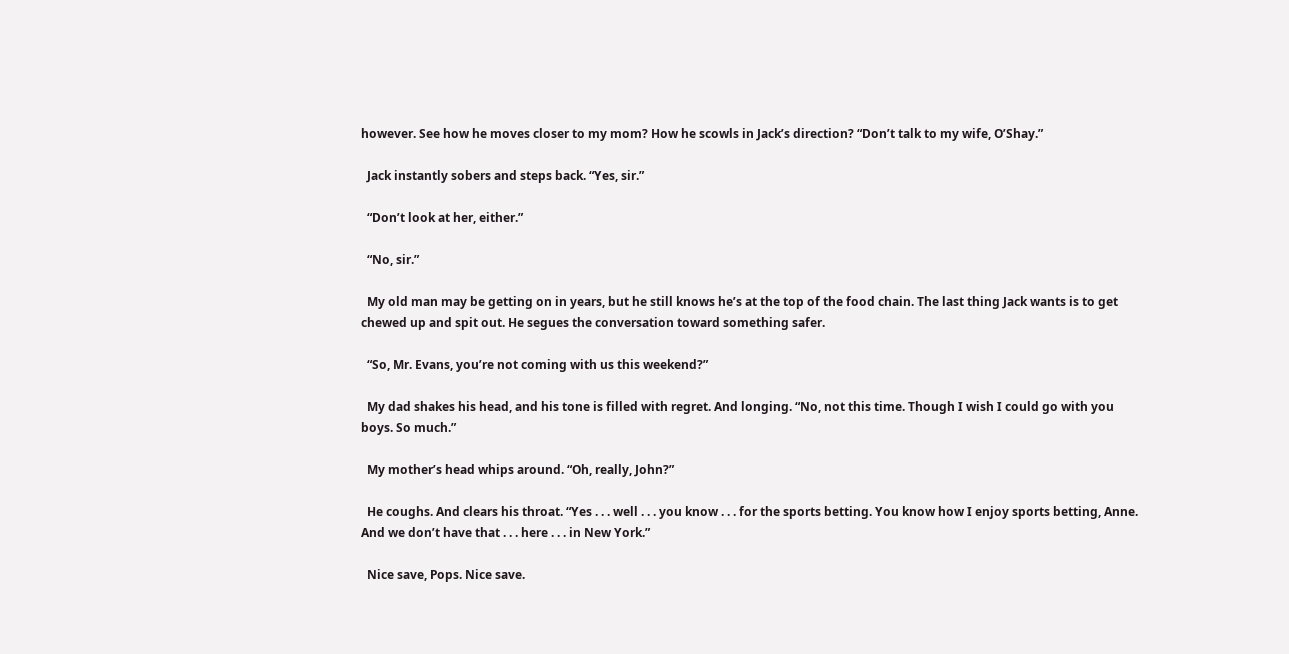however. See how he moves closer to my mom? How he scowls in Jack’s direction? “Don’t talk to my wife, O’Shay.”

  Jack instantly sobers and steps back. “Yes, sir.”

  “Don’t look at her, either.”

  “No, sir.”

  My old man may be getting on in years, but he still knows he’s at the top of the food chain. The last thing Jack wants is to get chewed up and spit out. He segues the conversation toward something safer.

  “So, Mr. Evans, you’re not coming with us this weekend?”

  My dad shakes his head, and his tone is filled with regret. And longing. “No, not this time. Though I wish I could go with you boys. So much.”

  My mother’s head whips around. “Oh, really, John?”

  He coughs. And clears his throat. “Yes . . . well . . . you know . . . for the sports betting. You know how I enjoy sports betting, Anne. And we don’t have that . . . here . . . in New York.”

  Nice save, Pops. Nice save.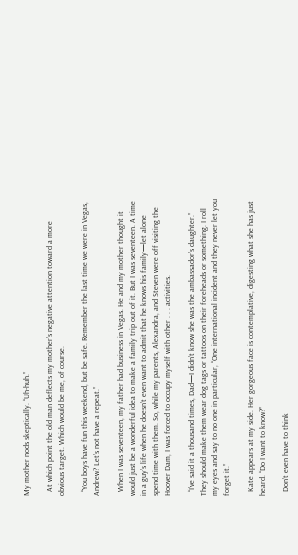My mother nods skeptically. “Uh-huh.”

  At which point the old man deflects my mother’s negative attention toward a more obvious target. Which would be me, of course.

  “You boys have fun this weekend, but be safe. Remember the last time we were in Vegas, Andrew? Let’s not have a repeat.”

  When I was seventeen, my father had business in Vegas. He and my mother thought it would just be a wonderful idea to make a family trip out of it. But I was seventeen. A time in a guy’s life when he doesn’t even want to admit that he knows his family—let alone spend time with them. So, while my parents, Alexandra, and Steven were off visiting the Hoover Dam, I was forced to occupy myself with other . . . activities.

  “I’ve said it a thousand times, Dad—I didn’t know she was the ambassador’s daughter.” They should make them wear dog tags or tattoos on their foreheads or something. I roll my eyes and say to no one in particular, “One international incident and they never let you forget it.”

  Kate appears at my side. Her gorgeous face is contemplative, digesting what she has just heard. “Do I want to know?”

  Don’t even have to think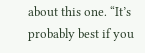about this one. “It’s probably best if you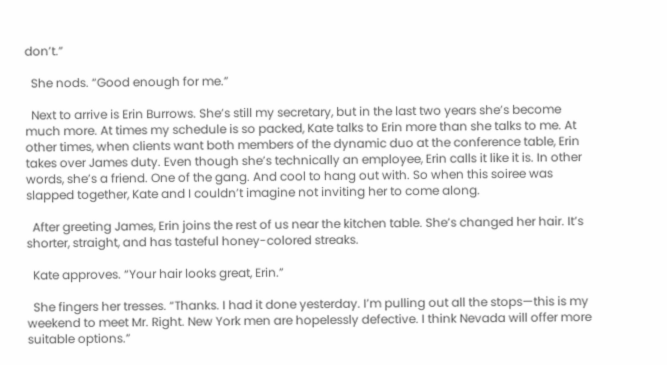don’t.”

  She nods. “Good enough for me.”

  Next to arrive is Erin Burrows. She’s still my secretary, but in the last two years she’s become much more. At times my schedule is so packed, Kate talks to Erin more than she talks to me. At other times, when clients want both members of the dynamic duo at the conference table, Erin takes over James duty. Even though she’s technically an employee, Erin calls it like it is. In other words, she’s a friend. One of the gang. And cool to hang out with. So when this soiree was slapped together, Kate and I couldn’t imagine not inviting her to come along.

  After greeting James, Erin joins the rest of us near the kitchen table. She’s changed her hair. It’s shorter, straight, and has tasteful honey-colored streaks.

  Kate approves. “Your hair looks great, Erin.”

  She fingers her tresses. “Thanks. I had it done yesterday. I’m pulling out all the stops—this is my weekend to meet Mr. Right. New York men are hopelessly defective. I think Nevada will offer more suitable options.”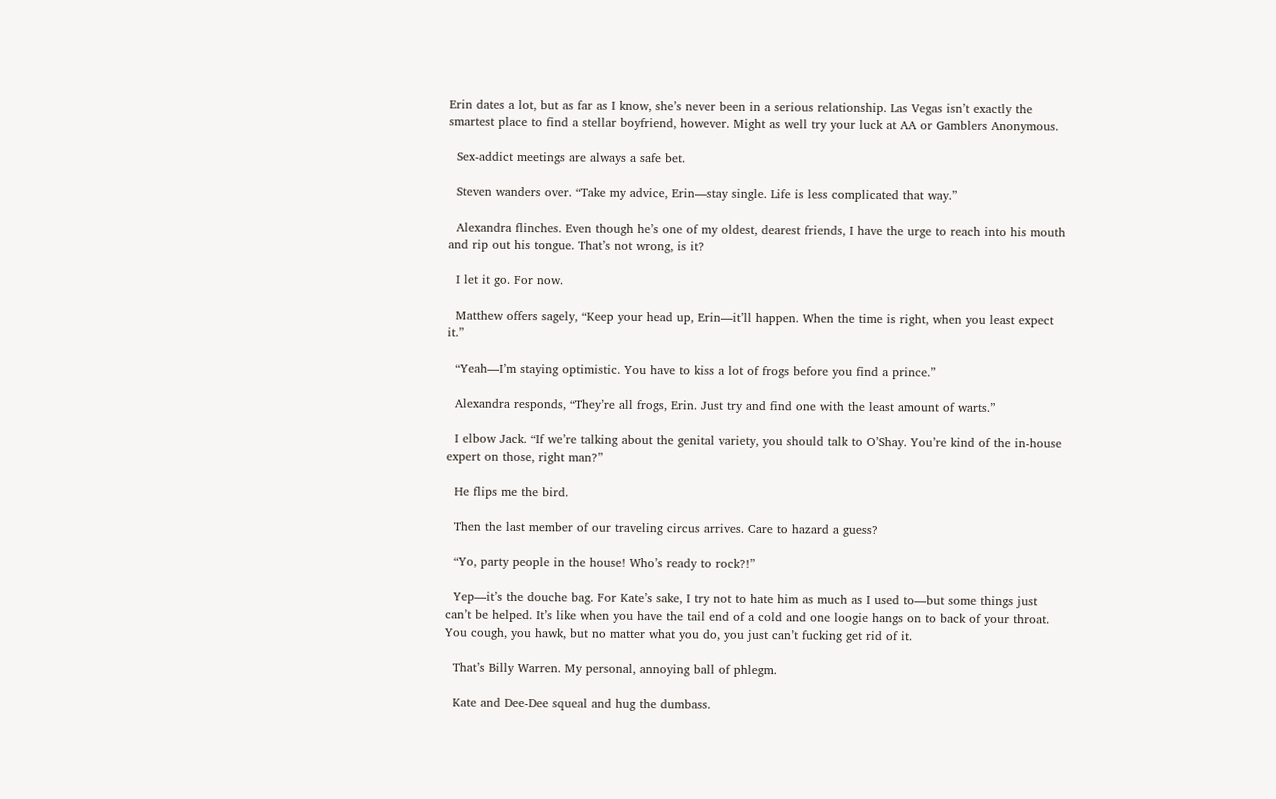Erin dates a lot, but as far as I know, she’s never been in a serious relationship. Las Vegas isn’t exactly the smartest place to find a stellar boyfriend, however. Might as well try your luck at AA or Gamblers Anonymous.

  Sex-addict meetings are always a safe bet.

  Steven wanders over. “Take my advice, Erin—stay single. Life is less complicated that way.”

  Alexandra flinches. Even though he’s one of my oldest, dearest friends, I have the urge to reach into his mouth and rip out his tongue. That’s not wrong, is it?

  I let it go. For now.

  Matthew offers sagely, “Keep your head up, Erin—it’ll happen. When the time is right, when you least expect it.”

  “Yeah—I’m staying optimistic. You have to kiss a lot of frogs before you find a prince.”

  Alexandra responds, “They’re all frogs, Erin. Just try and find one with the least amount of warts.”

  I elbow Jack. “If we’re talking about the genital variety, you should talk to O’Shay. You’re kind of the in-house expert on those, right man?”

  He flips me the bird.

  Then the last member of our traveling circus arrives. Care to hazard a guess?

  “Yo, party people in the house! Who’s ready to rock?!”

  Yep—it’s the douche bag. For Kate’s sake, I try not to hate him as much as I used to—but some things just can’t be helped. It’s like when you have the tail end of a cold and one loogie hangs on to back of your throat. You cough, you hawk, but no matter what you do, you just can’t fucking get rid of it.

  That’s Billy Warren. My personal, annoying ball of phlegm.

  Kate and Dee-Dee squeal and hug the dumbass.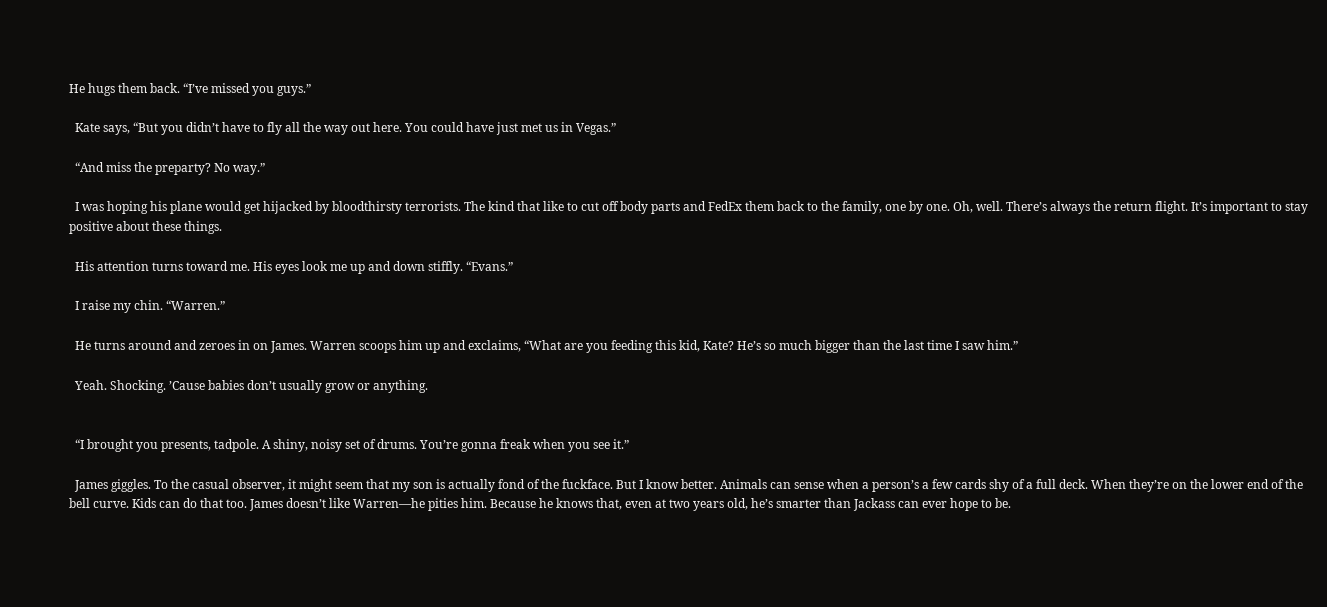He hugs them back. “I’ve missed you guys.”

  Kate says, “But you didn’t have to fly all the way out here. You could have just met us in Vegas.”

  “And miss the preparty? No way.”

  I was hoping his plane would get hijacked by bloodthirsty terrorists. The kind that like to cut off body parts and FedEx them back to the family, one by one. Oh, well. There’s always the return flight. It’s important to stay positive about these things.

  His attention turns toward me. His eyes look me up and down stiffly. “Evans.”

  I raise my chin. “Warren.”

  He turns around and zeroes in on James. Warren scoops him up and exclaims, “What are you feeding this kid, Kate? He’s so much bigger than the last time I saw him.”

  Yeah. Shocking. ’Cause babies don’t usually grow or anything.


  “I brought you presents, tadpole. A shiny, noisy set of drums. You’re gonna freak when you see it.”

  James giggles. To the casual observer, it might seem that my son is actually fond of the fuckface. But I know better. Animals can sense when a person’s a few cards shy of a full deck. When they’re on the lower end of the bell curve. Kids can do that too. James doesn’t like Warren—he pities him. Because he knows that, even at two years old, he’s smarter than Jackass can ever hope to be.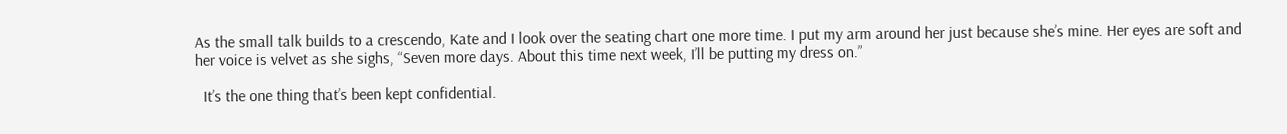As the small talk builds to a crescendo, Kate and I look over the seating chart one more time. I put my arm around her just because she’s mine. Her eyes are soft and her voice is velvet as she sighs, “Seven more days. About this time next week, I’ll be putting my dress on.”

  It’s the one thing that’s been kept confidential.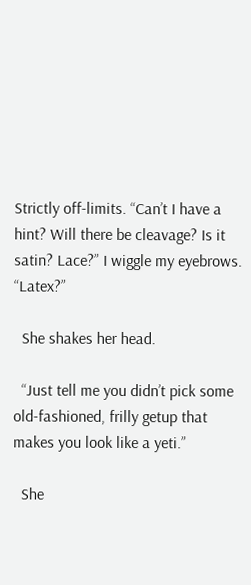Strictly off-limits. “Can’t I have a hint? Will there be cleavage? Is it satin? Lace?” I wiggle my eyebrows. “Latex?”

  She shakes her head.

  “Just tell me you didn’t pick some old-fashioned, frilly getup that makes you look like a yeti.”

  She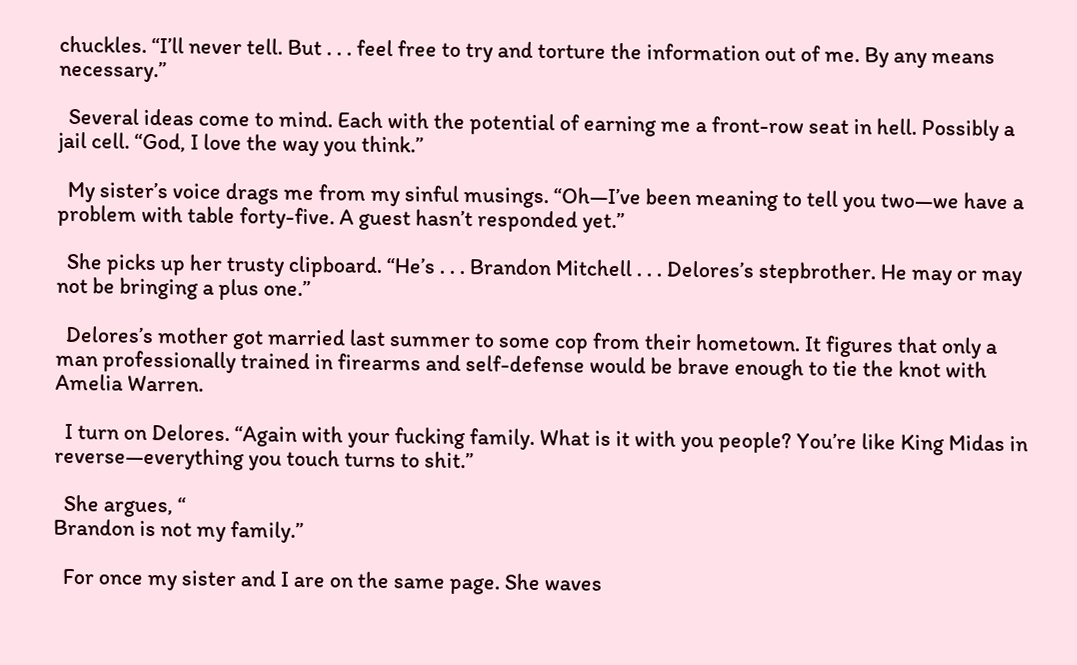chuckles. “I’ll never tell. But . . . feel free to try and torture the information out of me. By any means necessary.”

  Several ideas come to mind. Each with the potential of earning me a front-row seat in hell. Possibly a jail cell. “God, I love the way you think.”

  My sister’s voice drags me from my sinful musings. “Oh—I’ve been meaning to tell you two—we have a problem with table forty-five. A guest hasn’t responded yet.”

  She picks up her trusty clipboard. “He’s . . . Brandon Mitchell . . . Delores’s stepbrother. He may or may not be bringing a plus one.”

  Delores’s mother got married last summer to some cop from their hometown. It figures that only a man professionally trained in firearms and self-defense would be brave enough to tie the knot with Amelia Warren.

  I turn on Delores. “Again with your fucking family. What is it with you people? You’re like King Midas in reverse—everything you touch turns to shit.”

  She argues, “
Brandon is not my family.”

  For once my sister and I are on the same page. She waves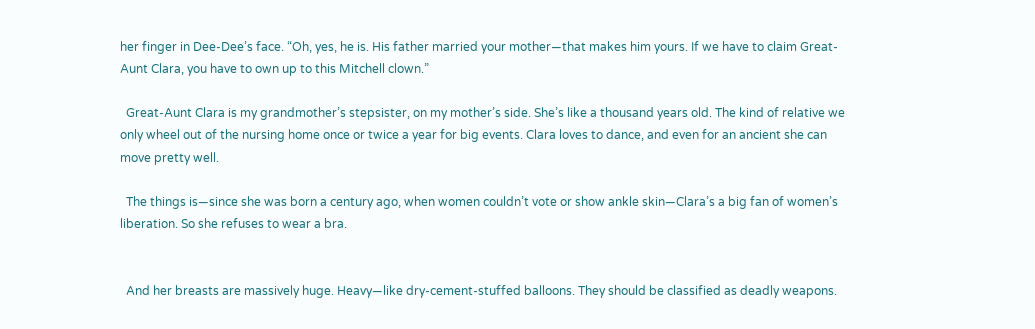her finger in Dee-Dee’s face. “Oh, yes, he is. His father married your mother—that makes him yours. If we have to claim Great-Aunt Clara, you have to own up to this Mitchell clown.”

  Great-Aunt Clara is my grandmother’s stepsister, on my mother’s side. She’s like a thousand years old. The kind of relative we only wheel out of the nursing home once or twice a year for big events. Clara loves to dance, and even for an ancient she can move pretty well.

  The things is—since she was born a century ago, when women couldn’t vote or show ankle skin—Clara’s a big fan of women’s liberation. So she refuses to wear a bra.


  And her breasts are massively huge. Heavy—like dry-cement-stuffed balloons. They should be classified as deadly weapons.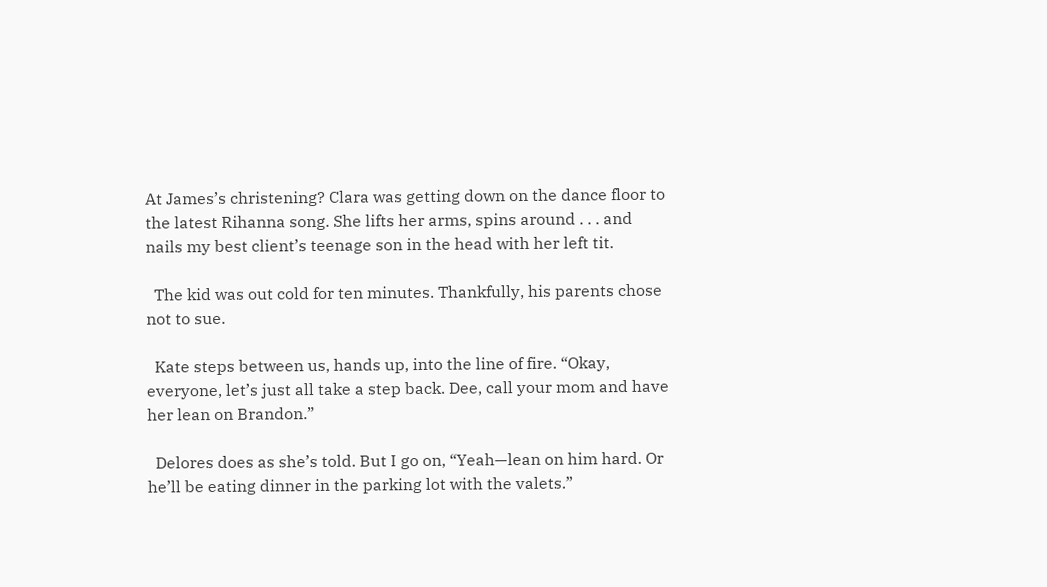At James’s christening? Clara was getting down on the dance floor to the latest Rihanna song. She lifts her arms, spins around . . . and nails my best client’s teenage son in the head with her left tit.

  The kid was out cold for ten minutes. Thankfully, his parents chose not to sue.

  Kate steps between us, hands up, into the line of fire. “Okay, everyone, let’s just all take a step back. Dee, call your mom and have her lean on Brandon.”

  Delores does as she’s told. But I go on, “Yeah—lean on him hard. Or he’ll be eating dinner in the parking lot with the valets.”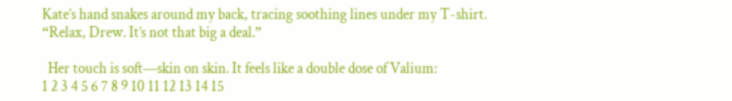Kate’s hand snakes around my back, tracing soothing lines under my T-shirt. “Relax, Drew. It’s not that big a deal.”

  Her touch is soft—skin on skin. It feels like a double dose of Valium:
1 2 3 4 5 6 7 8 9 10 11 12 13 14 15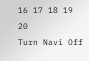16 17 18 19 20
Turn Navi Off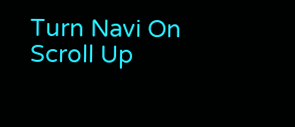Turn Navi On
Scroll Up